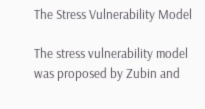The Stress Vulnerability Model

The stress vulnerability model was proposed by Zubin and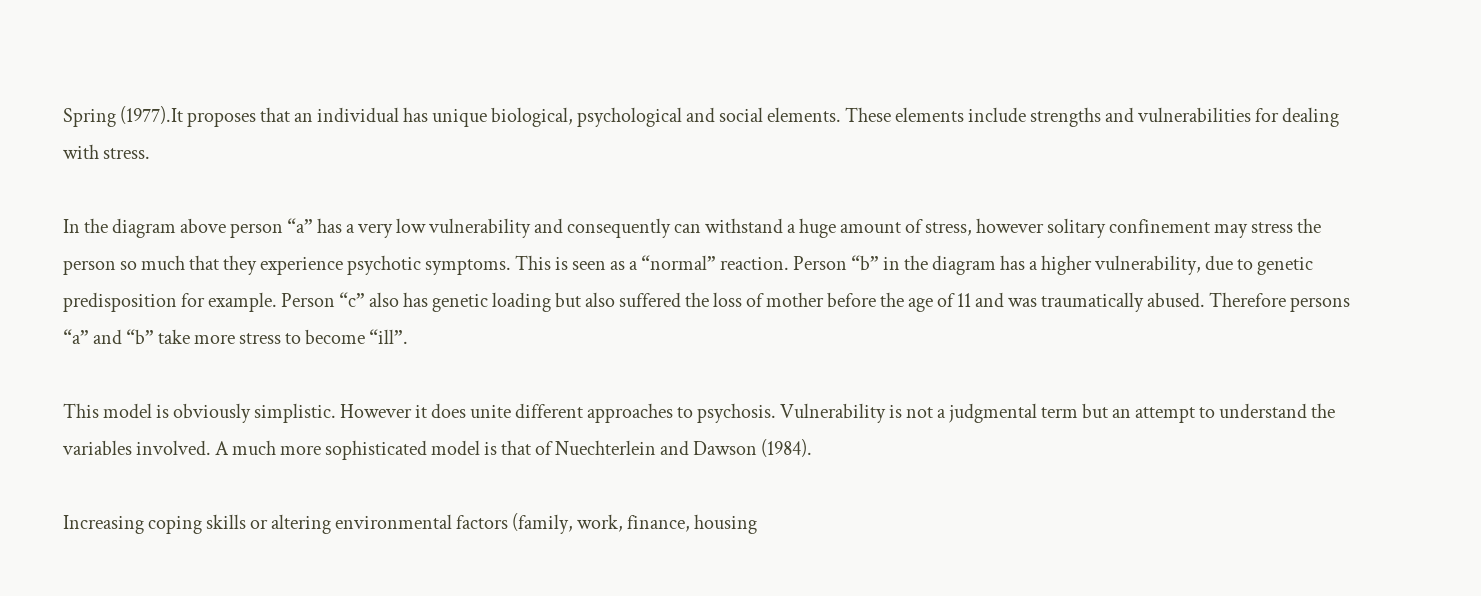Spring (1977).It proposes that an individual has unique biological, psychological and social elements. These elements include strengths and vulnerabilities for dealing with stress.

In the diagram above person “a” has a very low vulnerability and consequently can withstand a huge amount of stress, however solitary confinement may stress the person so much that they experience psychotic symptoms. This is seen as a “normal” reaction. Person “b” in the diagram has a higher vulnerability, due to genetic predisposition for example. Person “c” also has genetic loading but also suffered the loss of mother before the age of 11 and was traumatically abused. Therefore persons “a” and “b” take more stress to become “ill”.

This model is obviously simplistic. However it does unite different approaches to psychosis. Vulnerability is not a judgmental term but an attempt to understand the variables involved. A much more sophisticated model is that of Nuechterlein and Dawson (1984).

Increasing coping skills or altering environmental factors (family, work, finance, housing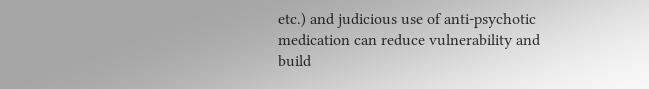etc.) and judicious use of anti-psychotic medication can reduce vulnerability and build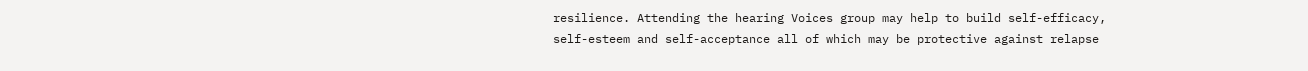resilience. Attending the hearing Voices group may help to build self-efficacy, self-esteem and self-acceptance all of which may be protective against relapse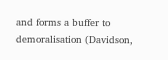and forms a buffer to demoralisation (Davidson,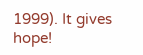1999). It gives hope!